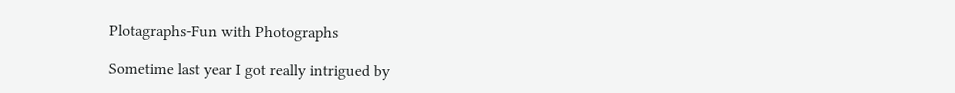Plotagraphs-Fun with Photographs

Sometime last year I got really intrigued by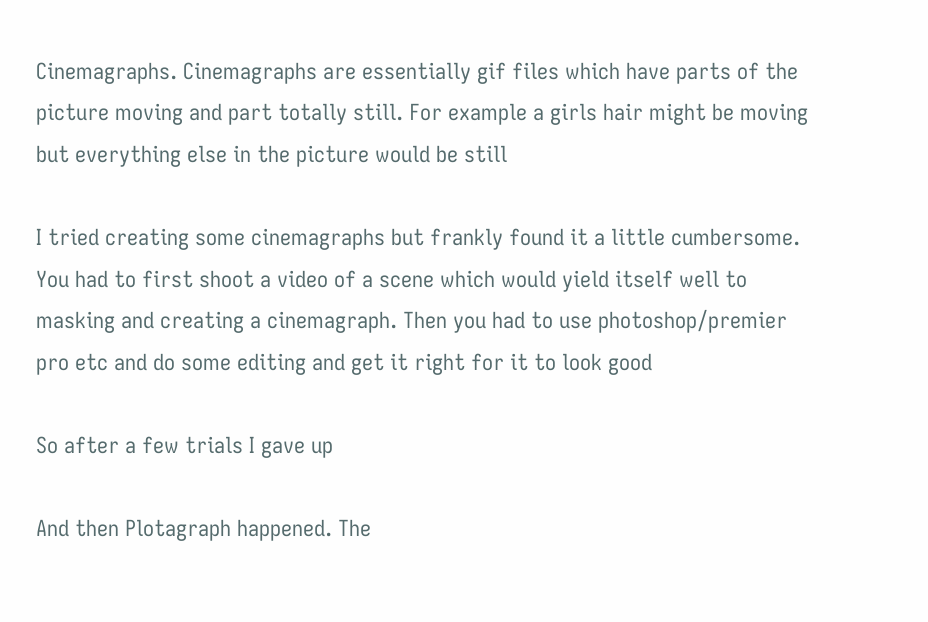Cinemagraphs. Cinemagraphs are essentially gif files which have parts of the picture moving and part totally still. For example a girls hair might be moving but everything else in the picture would be still

I tried creating some cinemagraphs but frankly found it a little cumbersome. You had to first shoot a video of a scene which would yield itself well to masking and creating a cinemagraph. Then you had to use photoshop/premier pro etc and do some editing and get it right for it to look good

So after a few trials I gave up

And then Plotagraph happened. The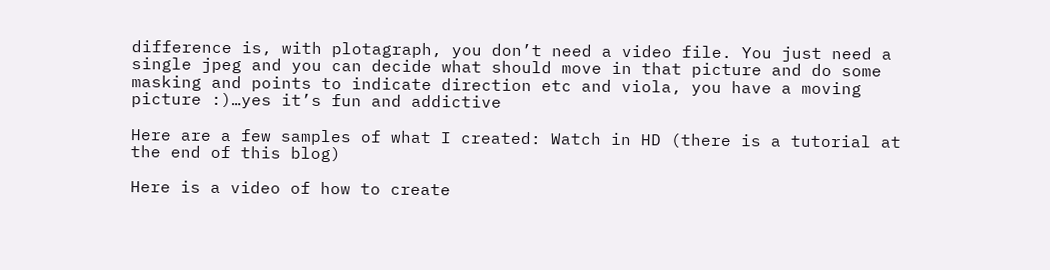difference is, with plotagraph, you don’t need a video file. You just need a single jpeg and you can decide what should move in that picture and do some masking and points to indicate direction etc and viola, you have a moving picture :)…yes it’s fun and addictive

Here are a few samples of what I created: Watch in HD (there is a tutorial at the end of this blog)

Here is a video of how to create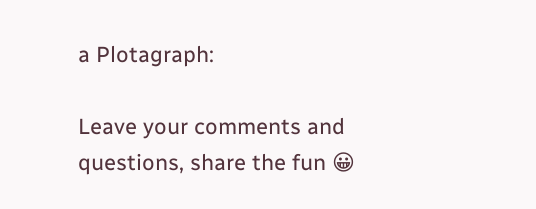a Plotagraph:

Leave your comments and questions, share the fun 😀